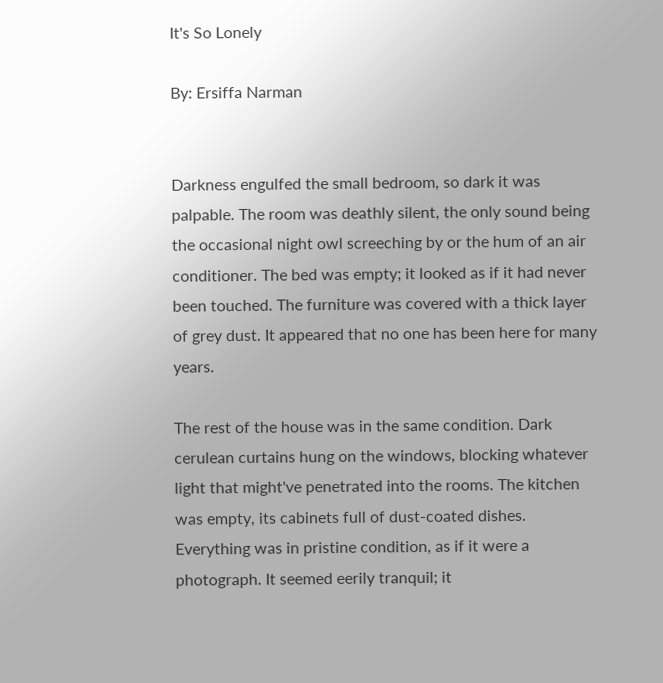It's So Lonely

By: Ersiffa Narman


Darkness engulfed the small bedroom, so dark it was palpable. The room was deathly silent, the only sound being the occasional night owl screeching by or the hum of an air conditioner. The bed was empty; it looked as if it had never been touched. The furniture was covered with a thick layer of grey dust. It appeared that no one has been here for many years.

The rest of the house was in the same condition. Dark cerulean curtains hung on the windows, blocking whatever light that might've penetrated into the rooms. The kitchen was empty, its cabinets full of dust-coated dishes. Everything was in pristine condition, as if it were a photograph. It seemed eerily tranquil; it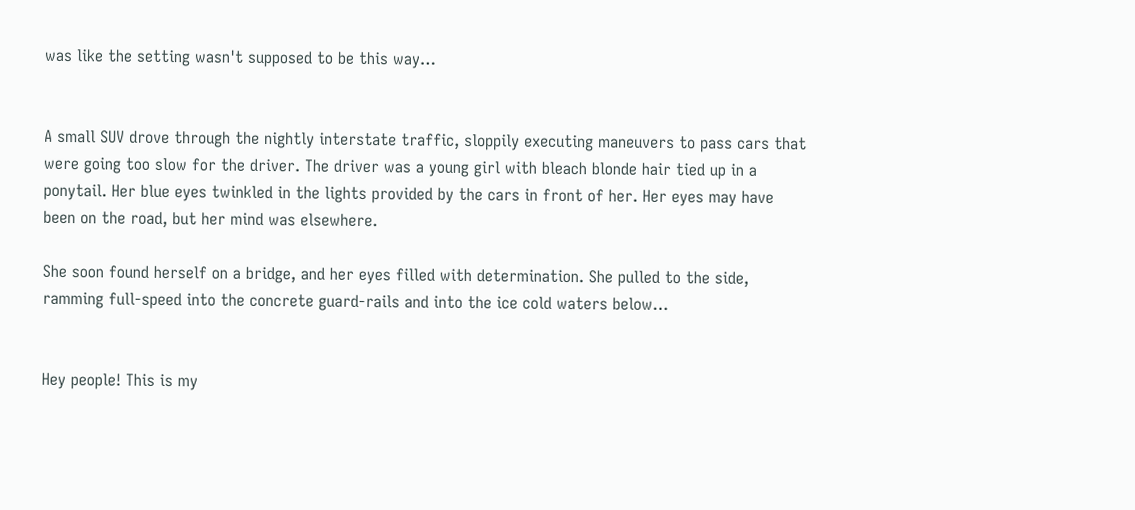was like the setting wasn't supposed to be this way…


A small SUV drove through the nightly interstate traffic, sloppily executing maneuvers to pass cars that were going too slow for the driver. The driver was a young girl with bleach blonde hair tied up in a ponytail. Her blue eyes twinkled in the lights provided by the cars in front of her. Her eyes may have been on the road, but her mind was elsewhere.

She soon found herself on a bridge, and her eyes filled with determination. She pulled to the side, ramming full-speed into the concrete guard-rails and into the ice cold waters below…


Hey people! This is my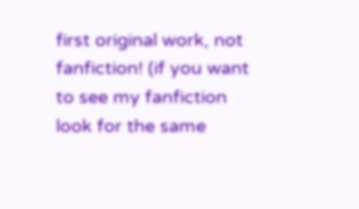first original work, not fanfiction! (if you want to see my fanfiction look for the same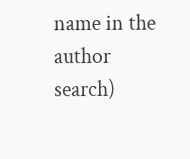name in the author search)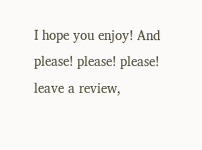I hope you enjoy! And please! please! please! leave a review,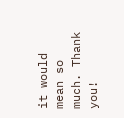it would mean so much. Thank you!